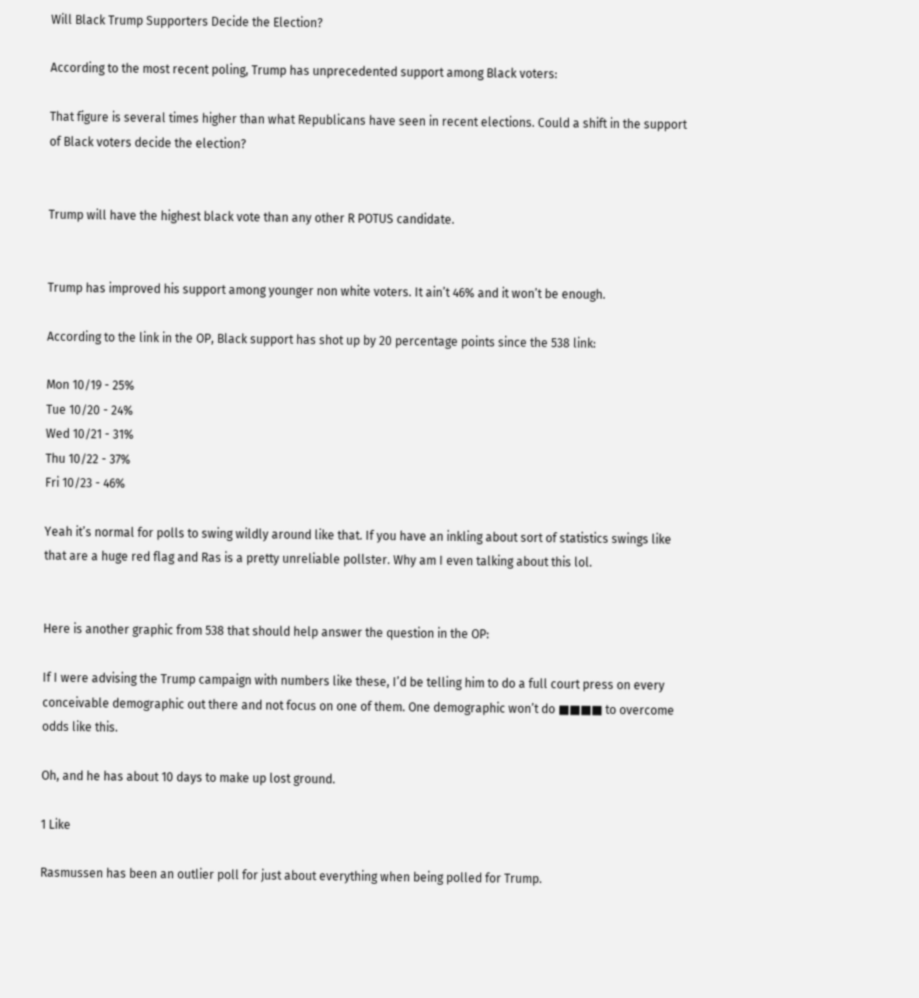Will Black Trump Supporters Decide the Election?

According to the most recent poling, Trump has unprecedented support among Black voters:

That figure is several times higher than what Republicans have seen in recent elections. Could a shift in the support of Black voters decide the election?


Trump will have the highest black vote than any other R POTUS candidate.


Trump has improved his support among younger non white voters. It ain’t 46% and it won’t be enough.

According to the link in the OP, Black support has shot up by 20 percentage points since the 538 link:

Mon 10/19 - 25%
Tue 10/20 - 24%
Wed 10/21 - 31%
Thu 10/22 - 37%
Fri 10/23 - 46%

Yeah it’s normal for polls to swing wildly around like that. If you have an inkling about sort of statistics swings like that are a huge red flag and Ras is a pretty unreliable pollster. Why am I even talking about this lol.


Here is another graphic from 538 that should help answer the question in the OP:

If I were advising the Trump campaign with numbers like these, I’d be telling him to do a full court press on every conceivable demographic out there and not focus on one of them. One demographic won’t do ■■■■ to overcome odds like this.

Oh, and he has about 10 days to make up lost ground.

1 Like

Rasmussen has been an outlier poll for just about everything when being polled for Trump.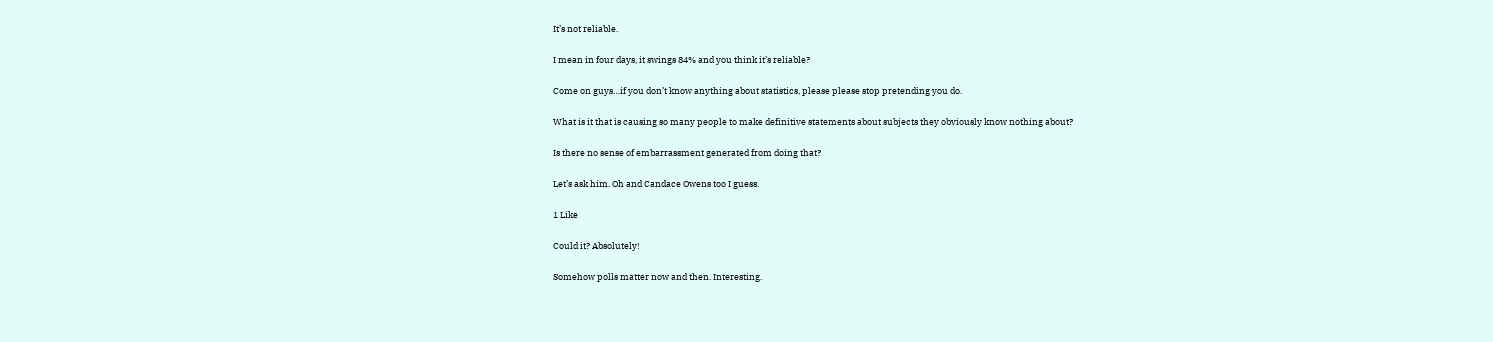It’s not reliable.

I mean in four days, it swings 84% and you think it’s reliable?

Come on guys…if you don’t know anything about statistics, please please stop pretending you do.

What is it that is causing so many people to make definitive statements about subjects they obviously know nothing about?

Is there no sense of embarrassment generated from doing that?

Let’s ask him. Oh and Candace Owens too I guess.

1 Like

Could it? Absolutely!

Somehow polls matter now and then. Interesting.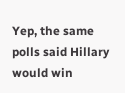Yep, the same polls said Hillary would win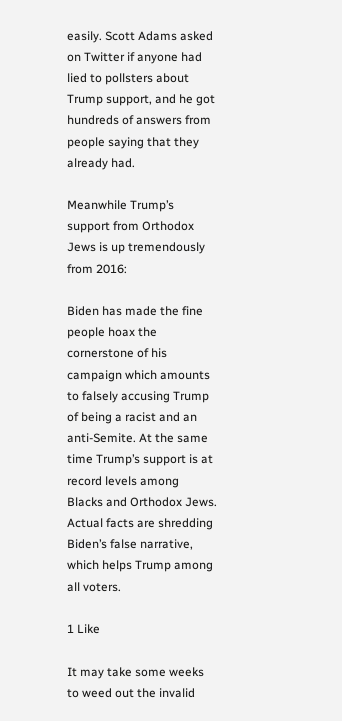easily. Scott Adams asked on Twitter if anyone had lied to pollsters about Trump support, and he got hundreds of answers from people saying that they already had.

Meanwhile Trump’s support from Orthodox Jews is up tremendously from 2016:

Biden has made the fine people hoax the cornerstone of his campaign which amounts to falsely accusing Trump of being a racist and an anti-Semite. At the same time Trump’s support is at record levels among Blacks and Orthodox Jews. Actual facts are shredding Biden’s false narrative, which helps Trump among all voters.

1 Like

It may take some weeks to weed out the invalid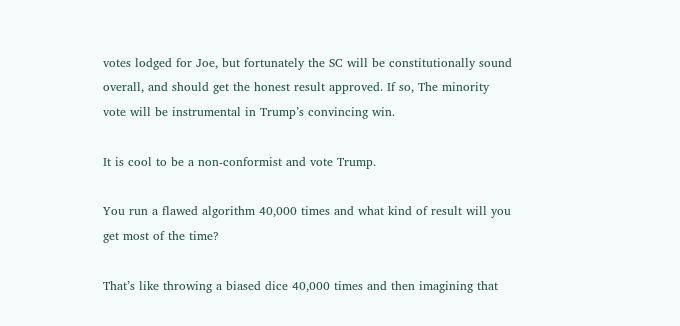votes lodged for Joe, but fortunately the SC will be constitutionally sound overall, and should get the honest result approved. If so, The minority vote will be instrumental in Trump’s convincing win.

It is cool to be a non-conformist and vote Trump.

You run a flawed algorithm 40,000 times and what kind of result will you get most of the time?

That’s like throwing a biased dice 40,000 times and then imagining that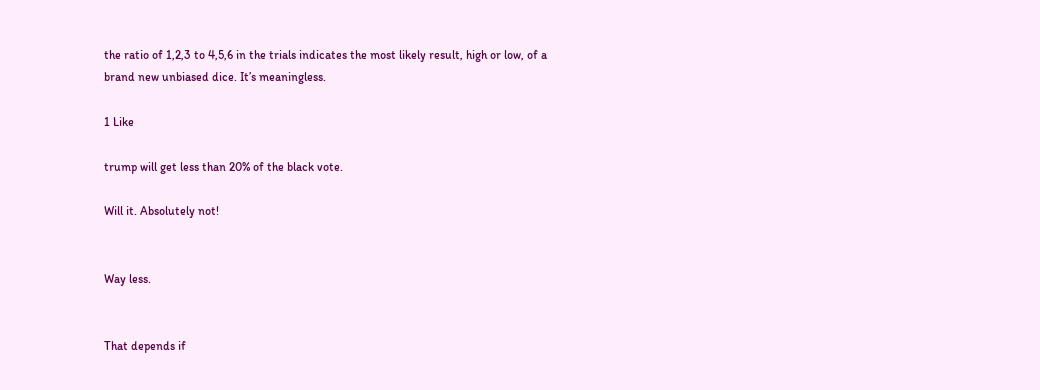the ratio of 1,2,3 to 4,5,6 in the trials indicates the most likely result, high or low, of a brand new unbiased dice. It’s meaningless.

1 Like

trump will get less than 20% of the black vote.

Will it. Absolutely not!


Way less.


That depends if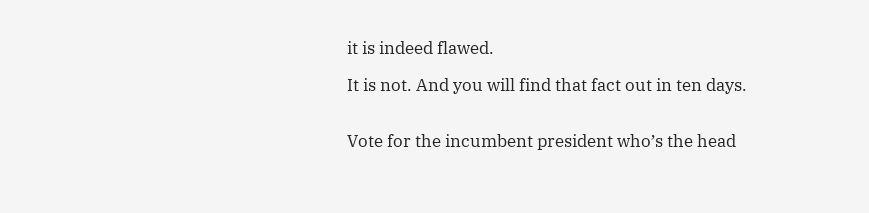it is indeed flawed.

It is not. And you will find that fact out in ten days.


Vote for the incumbent president who’s the head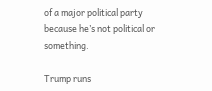of a major political party because he’s not political or something.

Trump runs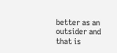better as an outsider and that is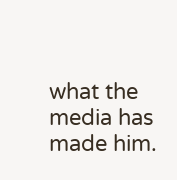what the media has made him.